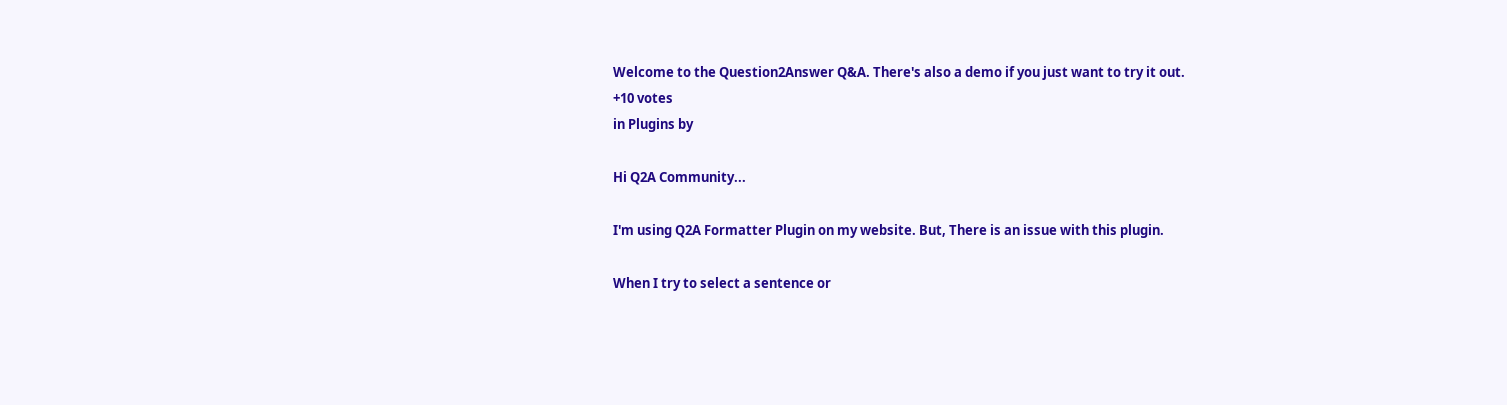Welcome to the Question2Answer Q&A. There's also a demo if you just want to try it out.
+10 votes
in Plugins by

Hi Q2A Community...

I'm using Q2A Formatter Plugin on my website. But, There is an issue with this plugin.

When I try to select a sentence or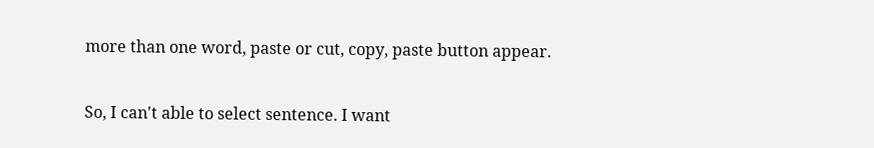more than one word, paste or cut, copy, paste button appear.

So, I can't able to select sentence. I want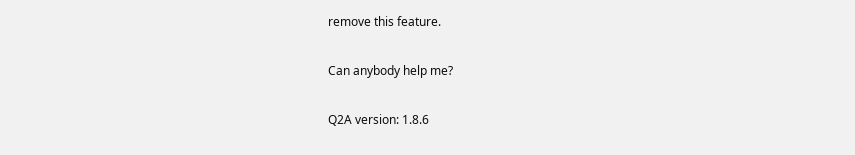remove this feature.

Can anybody help me?

Q2A version: 1.8.6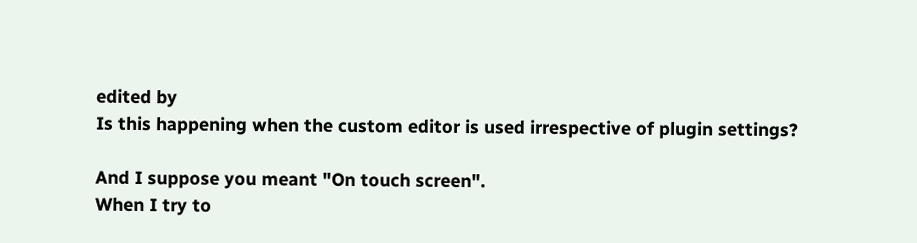edited by
Is this happening when the custom editor is used irrespective of plugin settings?

And I suppose you meant "On touch screen".
When I try to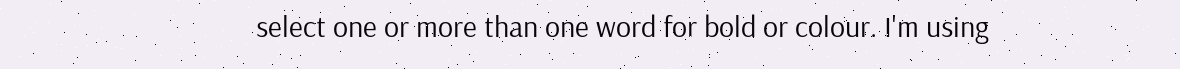select one or more than one word for bold or colour. I'm using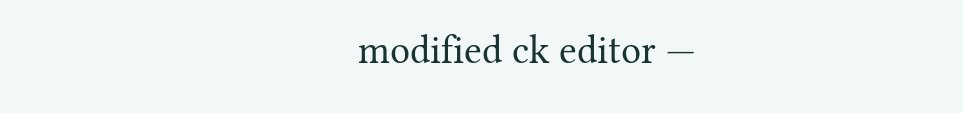modified ck editor —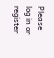Please log in or register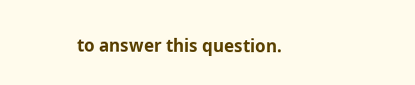to answer this question.